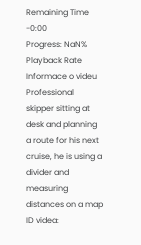Remaining Time -0:00
Progress: NaN%
Playback Rate
Informace o videu
Professional skipper sitting at desk and planning a route for his next cruise, he is using a divider and measuring distances on a map
ID videa: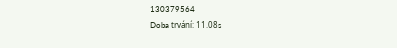130379564
Doba trvání: 11.08s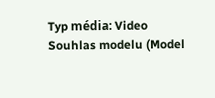Typ média: Video
Souhlas modelu (Model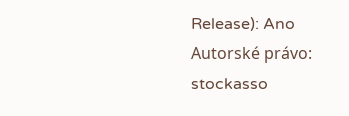Release): Ano
Autorské právo: stockasso